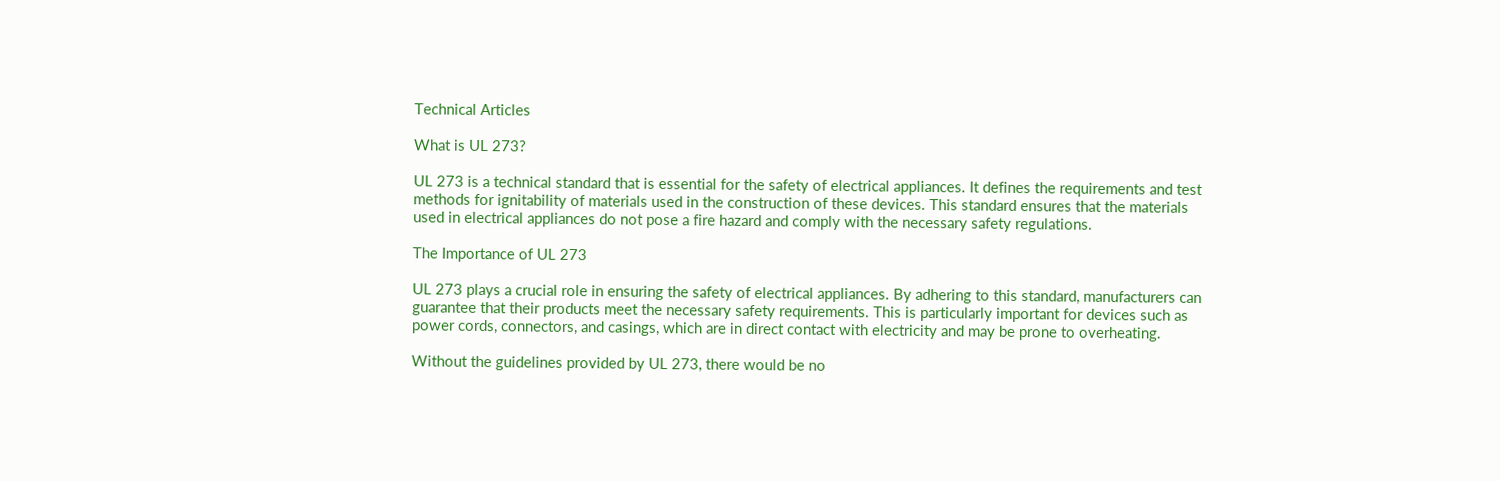Technical Articles

What is UL 273?

UL 273 is a technical standard that is essential for the safety of electrical appliances. It defines the requirements and test methods for ignitability of materials used in the construction of these devices. This standard ensures that the materials used in electrical appliances do not pose a fire hazard and comply with the necessary safety regulations.

The Importance of UL 273

UL 273 plays a crucial role in ensuring the safety of electrical appliances. By adhering to this standard, manufacturers can guarantee that their products meet the necessary safety requirements. This is particularly important for devices such as power cords, connectors, and casings, which are in direct contact with electricity and may be prone to overheating.

Without the guidelines provided by UL 273, there would be no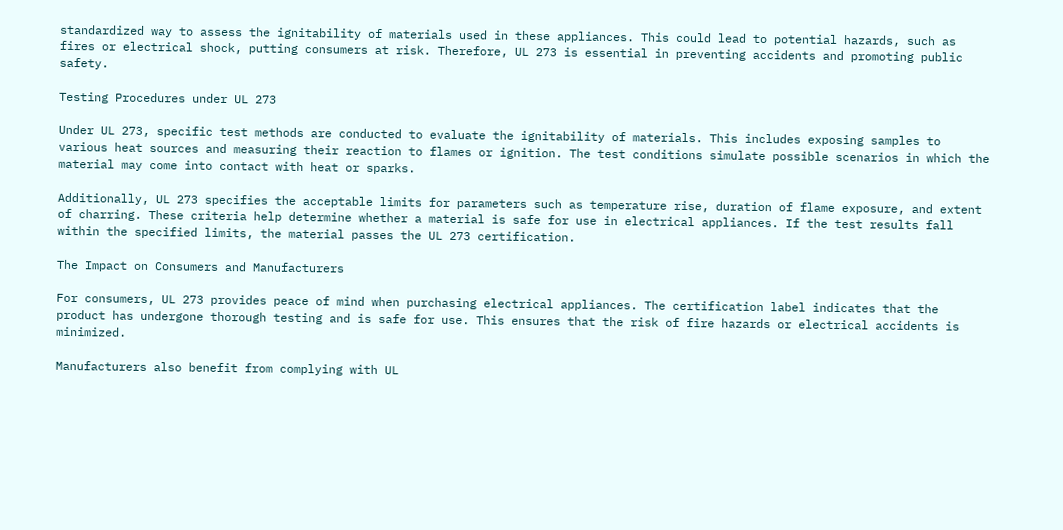standardized way to assess the ignitability of materials used in these appliances. This could lead to potential hazards, such as fires or electrical shock, putting consumers at risk. Therefore, UL 273 is essential in preventing accidents and promoting public safety.

Testing Procedures under UL 273

Under UL 273, specific test methods are conducted to evaluate the ignitability of materials. This includes exposing samples to various heat sources and measuring their reaction to flames or ignition. The test conditions simulate possible scenarios in which the material may come into contact with heat or sparks.

Additionally, UL 273 specifies the acceptable limits for parameters such as temperature rise, duration of flame exposure, and extent of charring. These criteria help determine whether a material is safe for use in electrical appliances. If the test results fall within the specified limits, the material passes the UL 273 certification.

The Impact on Consumers and Manufacturers

For consumers, UL 273 provides peace of mind when purchasing electrical appliances. The certification label indicates that the product has undergone thorough testing and is safe for use. This ensures that the risk of fire hazards or electrical accidents is minimized.

Manufacturers also benefit from complying with UL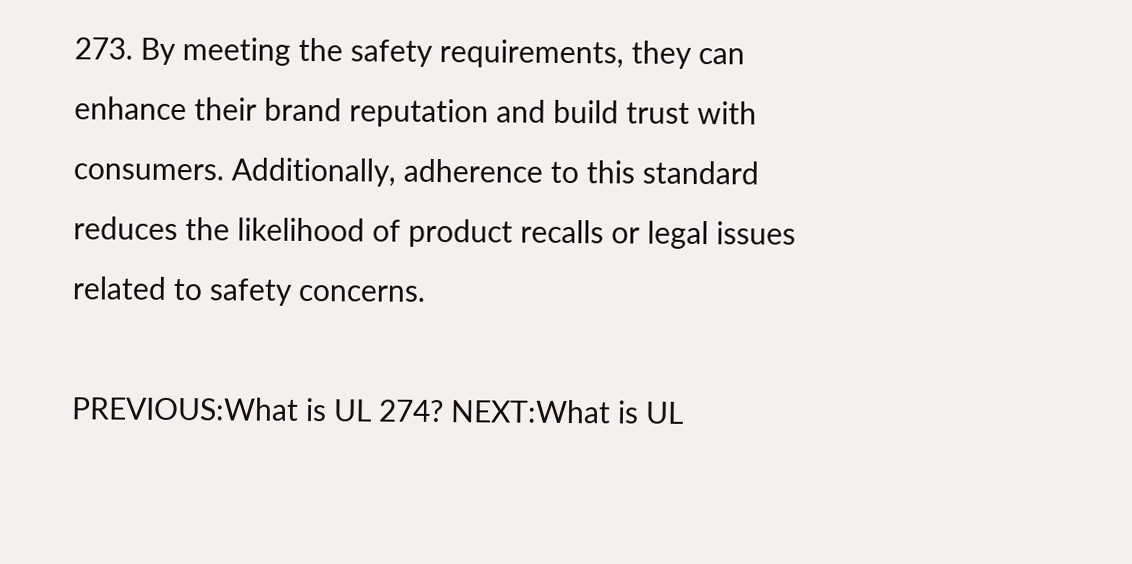273. By meeting the safety requirements, they can enhance their brand reputation and build trust with consumers. Additionally, adherence to this standard reduces the likelihood of product recalls or legal issues related to safety concerns.

PREVIOUS:What is UL 274? NEXT:What is UL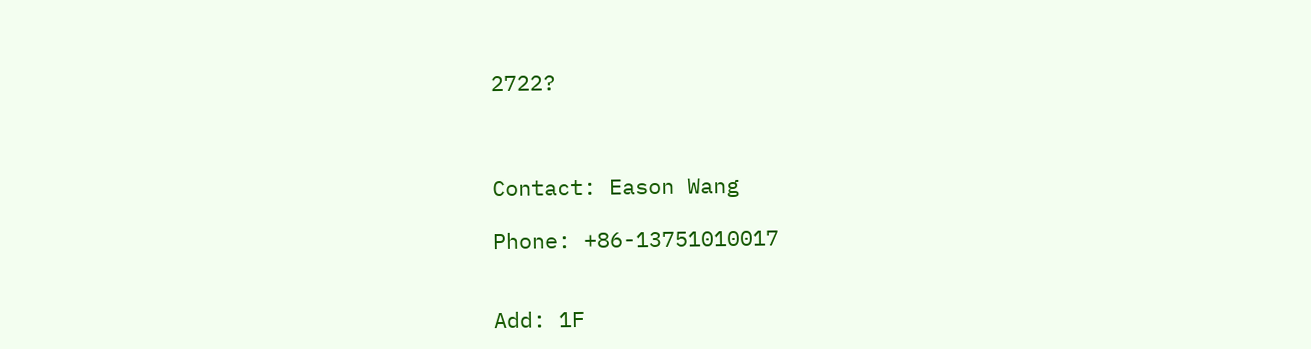2722?



Contact: Eason Wang

Phone: +86-13751010017


Add: 1F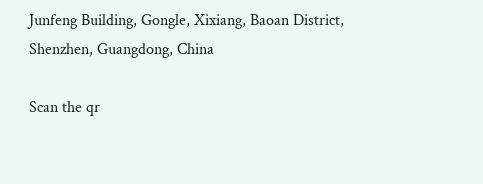Junfeng Building, Gongle, Xixiang, Baoan District, Shenzhen, Guangdong, China

Scan the qr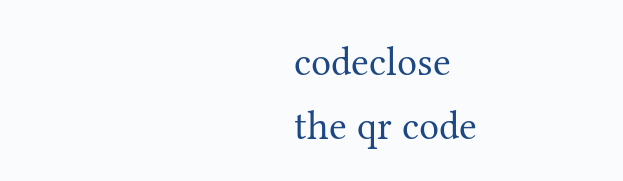codeclose
the qr code